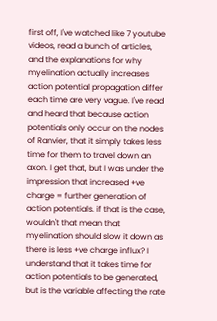first off, I've watched like 7 youtube videos, read a bunch of articles, and the explanations for why myelination actually increases action potential propagation differ each time are very vague. I've read and heard that because action potentials only occur on the nodes of Ranvier, that it simply takes less time for them to travel down an axon. I get that, but I was under the impression that increased +ve charge = further generation of action potentials. if that is the case, wouldn't that mean that myelination should slow it down as there is less +ve charge influx? I understand that it takes time for action potentials to be generated, but is the variable affecting the rate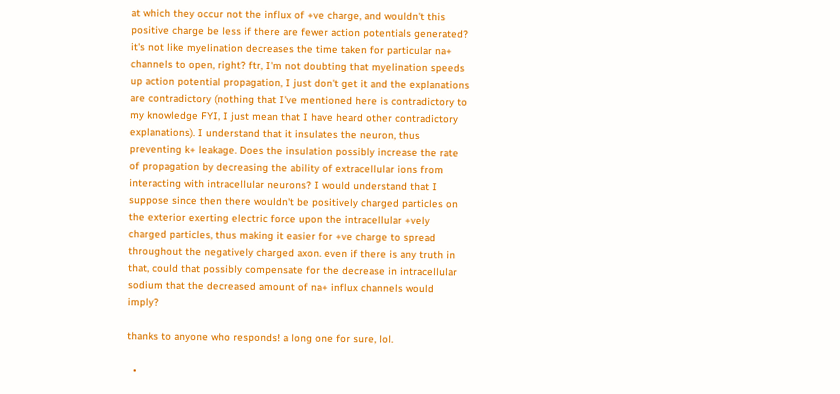at which they occur not the influx of +ve charge, and wouldn't this positive charge be less if there are fewer action potentials generated? it's not like myelination decreases the time taken for particular na+ channels to open, right? ftr, I'm not doubting that myelination speeds up action potential propagation, I just don't get it and the explanations are contradictory (nothing that I've mentioned here is contradictory to my knowledge FYI, I just mean that I have heard other contradictory explanations). I understand that it insulates the neuron, thus preventing k+ leakage. Does the insulation possibly increase the rate of propagation by decreasing the ability of extracellular ions from interacting with intracellular neurons? I would understand that I suppose since then there wouldn't be positively charged particles on the exterior exerting electric force upon the intracellular +vely charged particles, thus making it easier for +ve charge to spread throughout the negatively charged axon. even if there is any truth in that, could that possibly compensate for the decrease in intracellular sodium that the decreased amount of na+ influx channels would imply?

thanks to anyone who responds! a long one for sure, lol.

  •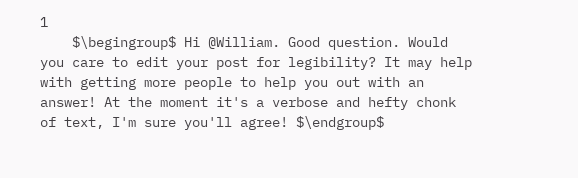1
    $\begingroup$ Hi @William. Good question. Would you care to edit your post for legibility? It may help with getting more people to help you out with an answer! At the moment it's a verbose and hefty chonk of text, I'm sure you'll agree! $\endgroup$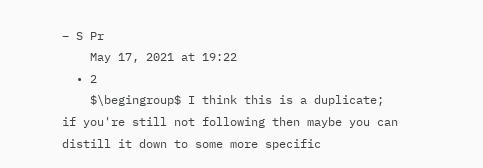– S Pr
    May 17, 2021 at 19:22
  • 2
    $\begingroup$ I think this is a duplicate; if you're still not following then maybe you can distill it down to some more specific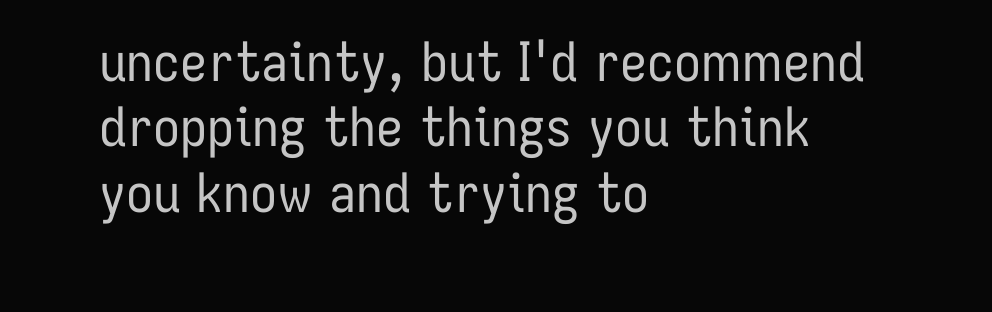uncertainty, but I'd recommend dropping the things you think you know and trying to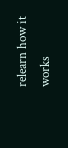relearn how it works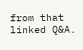from that linked Q&A.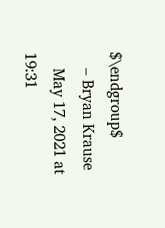$\endgroup$
    – Bryan Krause
    May 17, 2021 at 19:31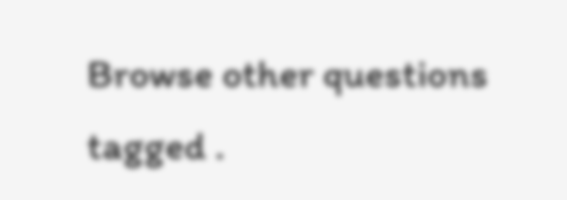Browse other questions tagged .